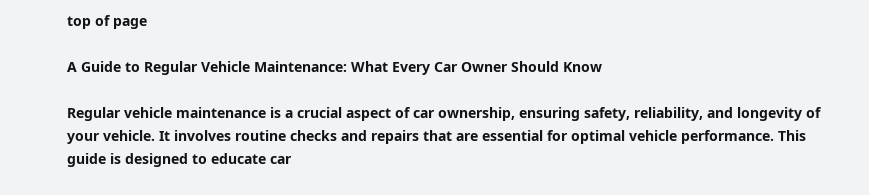top of page

A Guide to Regular Vehicle Maintenance: What Every Car Owner Should Know

Regular vehicle maintenance is a crucial aspect of car ownership, ensuring safety, reliability, and longevity of your vehicle. It involves routine checks and repairs that are essential for optimal vehicle performance. This guide is designed to educate car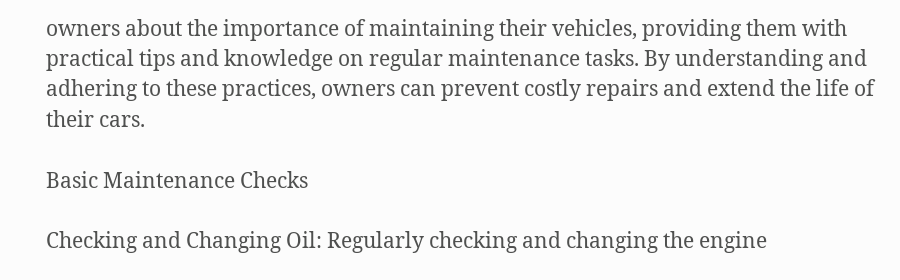owners about the importance of maintaining their vehicles, providing them with practical tips and knowledge on regular maintenance tasks. By understanding and adhering to these practices, owners can prevent costly repairs and extend the life of their cars.

Basic Maintenance Checks

Checking and Changing Oil: Regularly checking and changing the engine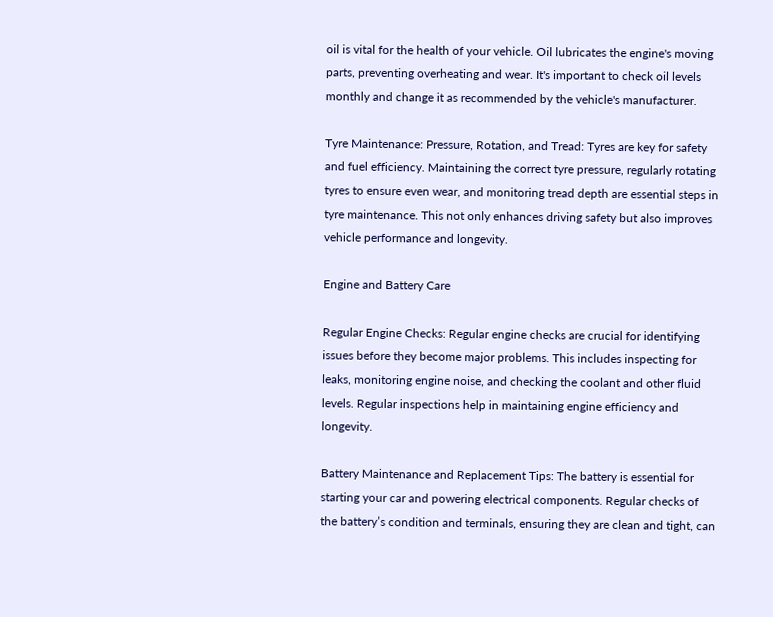oil is vital for the health of your vehicle. Oil lubricates the engine's moving parts, preventing overheating and wear. It's important to check oil levels monthly and change it as recommended by the vehicle's manufacturer.

Tyre Maintenance: Pressure, Rotation, and Tread: Tyres are key for safety and fuel efficiency. Maintaining the correct tyre pressure, regularly rotating tyres to ensure even wear, and monitoring tread depth are essential steps in tyre maintenance. This not only enhances driving safety but also improves vehicle performance and longevity.

Engine and Battery Care

Regular Engine Checks: Regular engine checks are crucial for identifying issues before they become major problems. This includes inspecting for leaks, monitoring engine noise, and checking the coolant and other fluid levels. Regular inspections help in maintaining engine efficiency and longevity.

Battery Maintenance and Replacement Tips: The battery is essential for starting your car and powering electrical components. Regular checks of the battery’s condition and terminals, ensuring they are clean and tight, can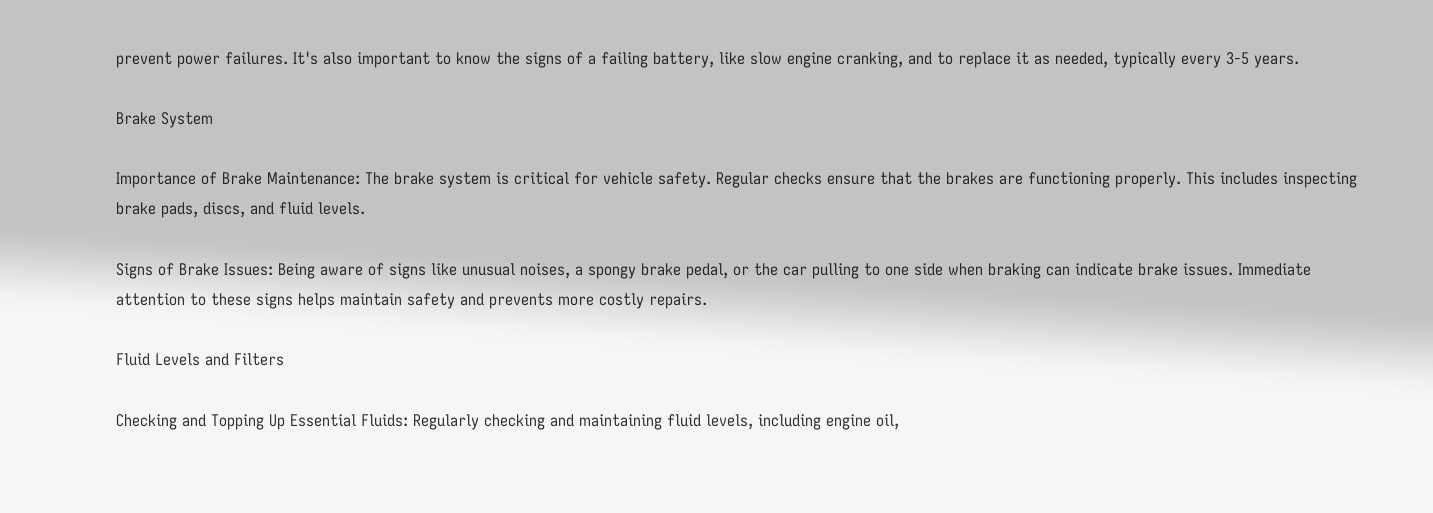prevent power failures. It's also important to know the signs of a failing battery, like slow engine cranking, and to replace it as needed, typically every 3-5 years.

Brake System

Importance of Brake Maintenance: The brake system is critical for vehicle safety. Regular checks ensure that the brakes are functioning properly. This includes inspecting brake pads, discs, and fluid levels.

Signs of Brake Issues: Being aware of signs like unusual noises, a spongy brake pedal, or the car pulling to one side when braking can indicate brake issues. Immediate attention to these signs helps maintain safety and prevents more costly repairs.

Fluid Levels and Filters

Checking and Topping Up Essential Fluids: Regularly checking and maintaining fluid levels, including engine oil,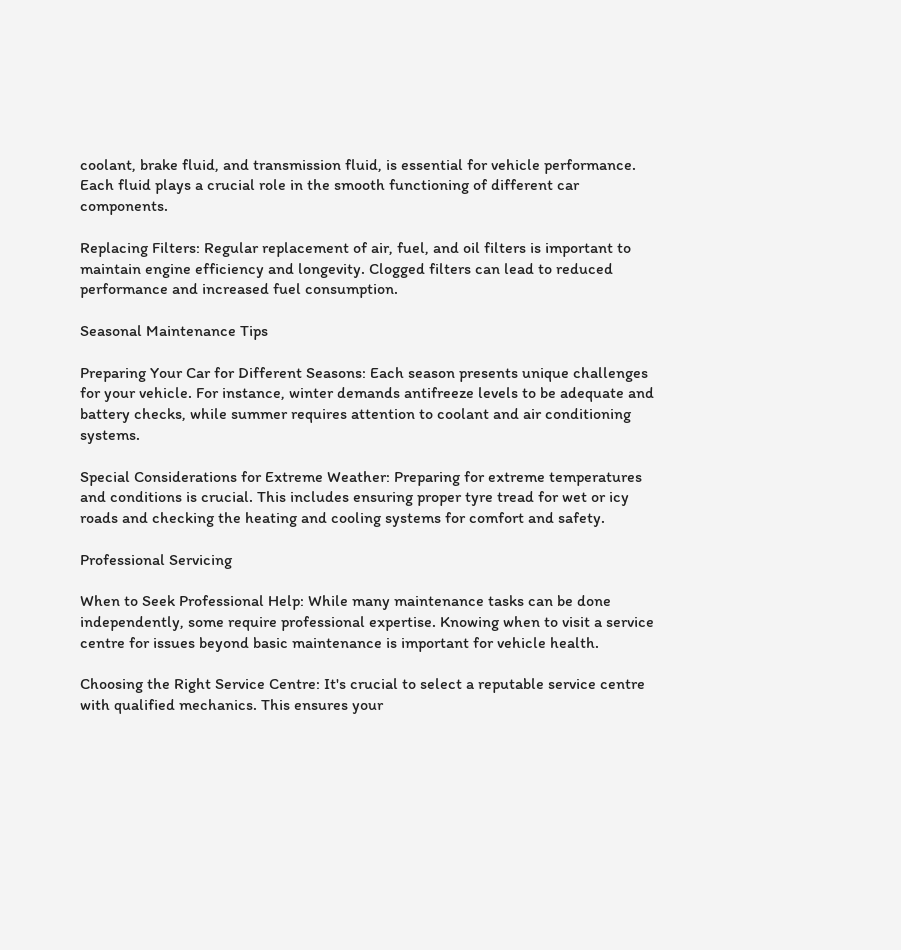coolant, brake fluid, and transmission fluid, is essential for vehicle performance. Each fluid plays a crucial role in the smooth functioning of different car components.

Replacing Filters: Regular replacement of air, fuel, and oil filters is important to maintain engine efficiency and longevity. Clogged filters can lead to reduced performance and increased fuel consumption.

Seasonal Maintenance Tips

Preparing Your Car for Different Seasons: Each season presents unique challenges for your vehicle. For instance, winter demands antifreeze levels to be adequate and battery checks, while summer requires attention to coolant and air conditioning systems.

Special Considerations for Extreme Weather: Preparing for extreme temperatures and conditions is crucial. This includes ensuring proper tyre tread for wet or icy roads and checking the heating and cooling systems for comfort and safety.

Professional Servicing

When to Seek Professional Help: While many maintenance tasks can be done independently, some require professional expertise. Knowing when to visit a service centre for issues beyond basic maintenance is important for vehicle health.

Choosing the Right Service Centre: It's crucial to select a reputable service centre with qualified mechanics. This ensures your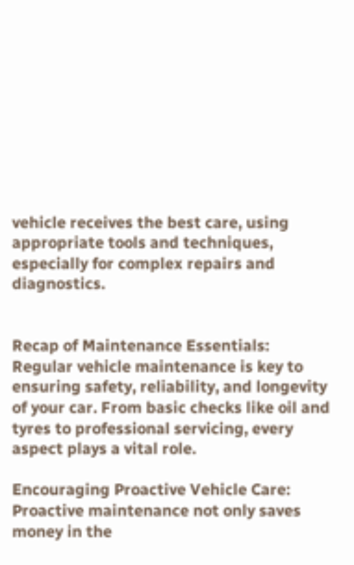vehicle receives the best care, using appropriate tools and techniques, especially for complex repairs and diagnostics.


Recap of Maintenance Essentials: Regular vehicle maintenance is key to ensuring safety, reliability, and longevity of your car. From basic checks like oil and tyres to professional servicing, every aspect plays a vital role.

Encouraging Proactive Vehicle Care: Proactive maintenance not only saves money in the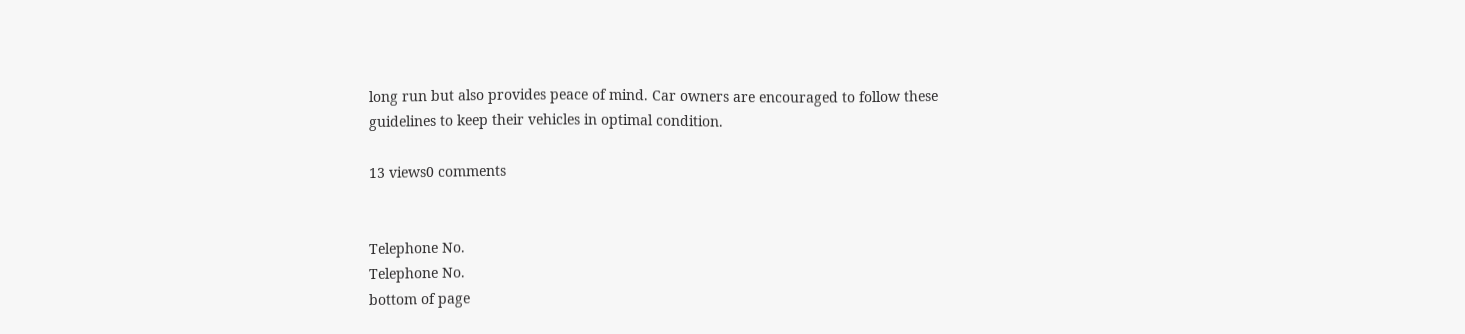long run but also provides peace of mind. Car owners are encouraged to follow these guidelines to keep their vehicles in optimal condition.

13 views0 comments


Telephone No.
Telephone No.
bottom of page